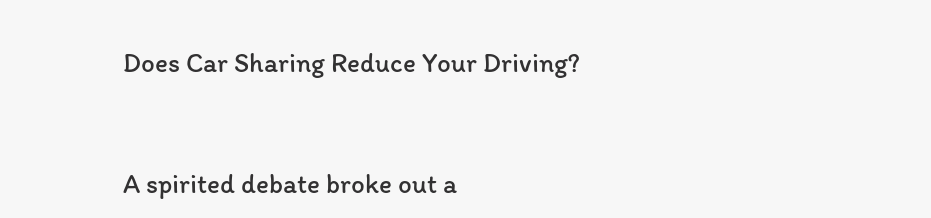Does Car Sharing Reduce Your Driving?


A spirited debate broke out a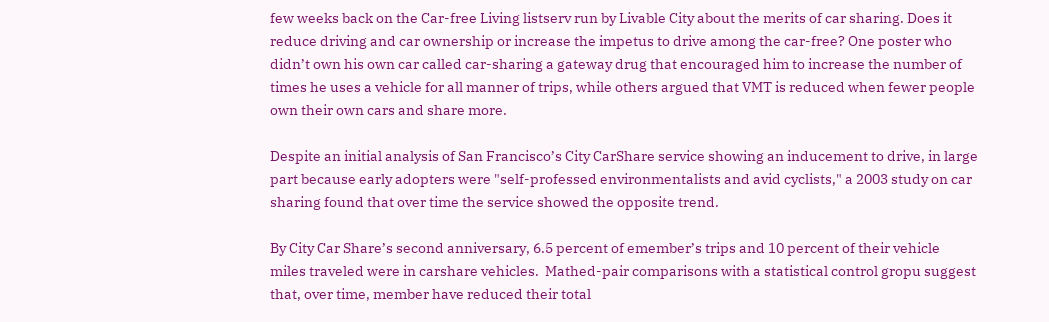few weeks back on the Car-free Living listserv run by Livable City about the merits of car sharing. Does it reduce driving and car ownership or increase the impetus to drive among the car-free? One poster who didn’t own his own car called car-sharing a gateway drug that encouraged him to increase the number of times he uses a vehicle for all manner of trips, while others argued that VMT is reduced when fewer people own their own cars and share more.

Despite an initial analysis of San Francisco’s City CarShare service showing an inducement to drive, in large part because early adopters were "self-professed environmentalists and avid cyclists," a 2003 study on car sharing found that over time the service showed the opposite trend.

By City Car Share’s second anniversary, 6.5 percent of emember’s trips and 10 percent of their vehicle miles traveled were in carshare vehicles.  Mathed-pair comparisons with a statistical control gropu suggest that, over time, member have reduced their total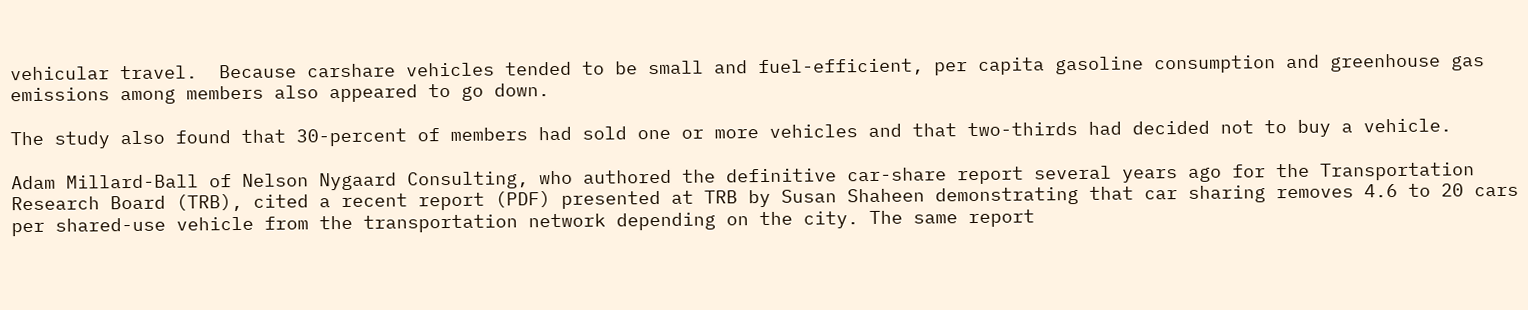vehicular travel.  Because carshare vehicles tended to be small and fuel-efficient, per capita gasoline consumption and greenhouse gas emissions among members also appeared to go down.

The study also found that 30-percent of members had sold one or more vehicles and that two-thirds had decided not to buy a vehicle.

Adam Millard-Ball of Nelson Nygaard Consulting, who authored the definitive car-share report several years ago for the Transportation Research Board (TRB), cited a recent report (PDF) presented at TRB by Susan Shaheen demonstrating that car sharing removes 4.6 to 20 cars per shared-use vehicle from the transportation network depending on the city. The same report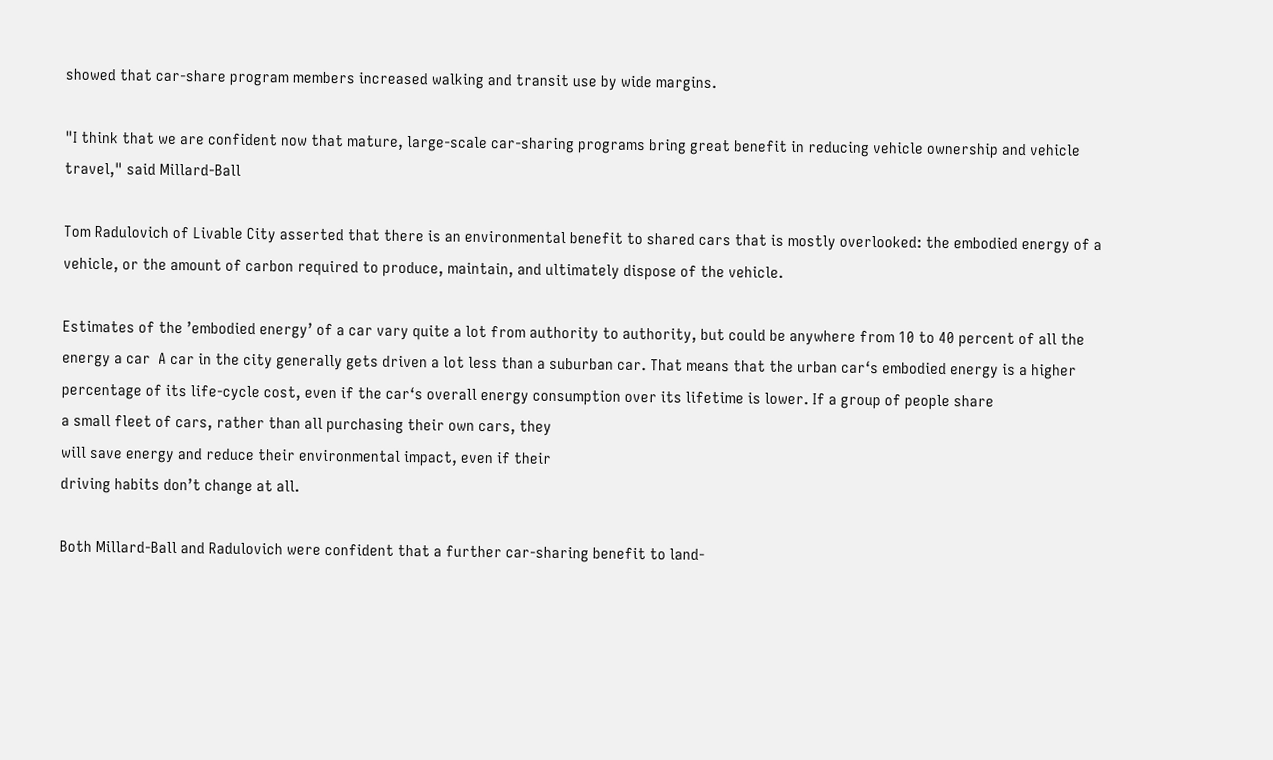showed that car-share program members increased walking and transit use by wide margins.

"I think that we are confident now that mature, large-scale car-sharing programs bring great benefit in reducing vehicle ownership and vehicle travel," said Millard-Ball

Tom Radulovich of Livable City asserted that there is an environmental benefit to shared cars that is mostly overlooked: the embodied energy of a vehicle, or the amount of carbon required to produce, maintain, and ultimately dispose of the vehicle.

Estimates of the ’embodied energy’ of a car vary quite a lot from authority to authority, but could be anywhere from 10 to 40 percent of all the energy a car  A car in the city generally gets driven a lot less than a suburban car. That means that the urban car‘s embodied energy is a higher percentage of its life-cycle cost, even if the car‘s overall energy consumption over its lifetime is lower. If a group of people share
a small fleet of cars, rather than all purchasing their own cars, they
will save energy and reduce their environmental impact, even if their
driving habits don’t change at all.

Both Millard-Ball and Radulovich were confident that a further car-sharing benefit to land-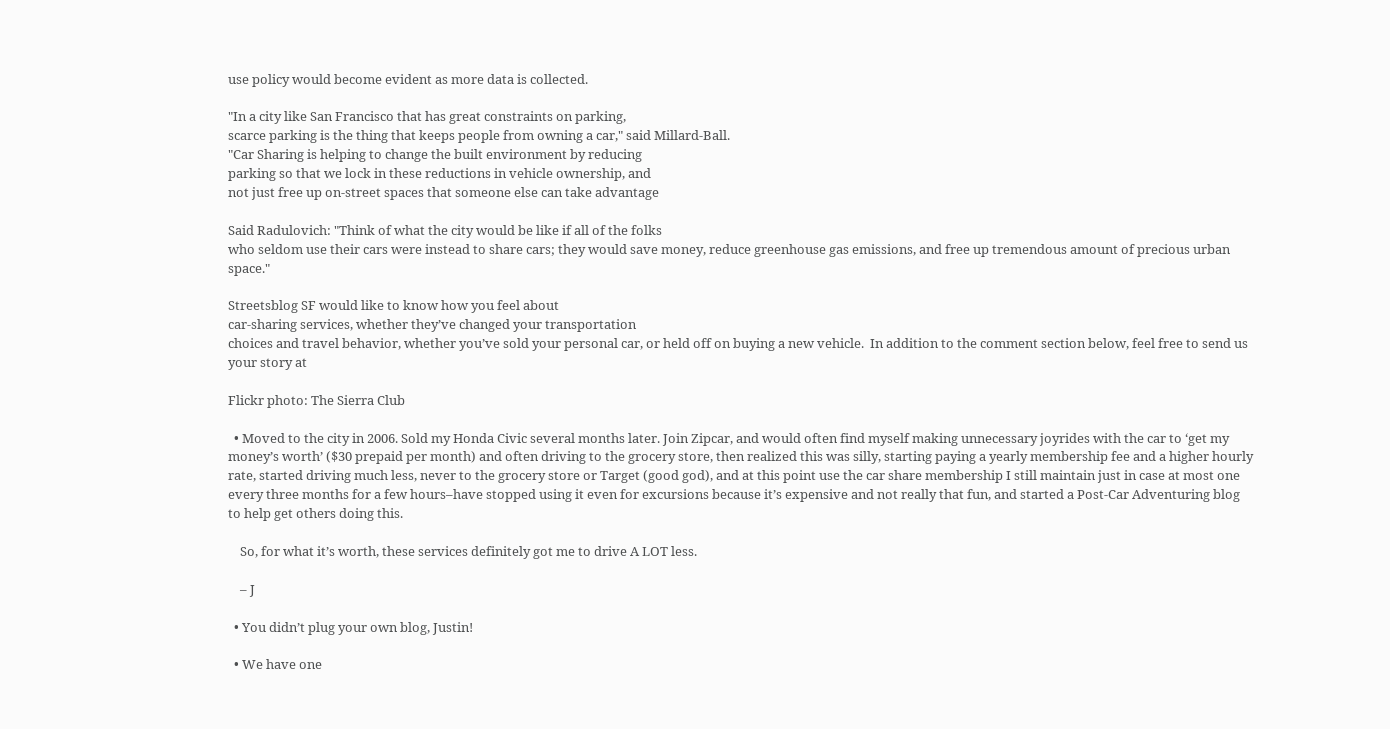use policy would become evident as more data is collected.

"In a city like San Francisco that has great constraints on parking,
scarce parking is the thing that keeps people from owning a car," said Millard-Ball.
"Car Sharing is helping to change the built environment by reducing
parking so that we lock in these reductions in vehicle ownership, and
not just free up on-street spaces that someone else can take advantage

Said Radulovich: "Think of what the city would be like if all of the folks
who seldom use their cars were instead to share cars; they would save money, reduce greenhouse gas emissions, and free up tremendous amount of precious urban space."

Streetsblog SF would like to know how you feel about
car-sharing services, whether they’ve changed your transportation
choices and travel behavior, whether you’ve sold your personal car, or held off on buying a new vehicle.  In addition to the comment section below, feel free to send us your story at

Flickr photo: The Sierra Club

  • Moved to the city in 2006. Sold my Honda Civic several months later. Join Zipcar, and would often find myself making unnecessary joyrides with the car to ‘get my money’s worth’ ($30 prepaid per month) and often driving to the grocery store, then realized this was silly, starting paying a yearly membership fee and a higher hourly rate, started driving much less, never to the grocery store or Target (good god), and at this point use the car share membership I still maintain just in case at most one every three months for a few hours–have stopped using it even for excursions because it’s expensive and not really that fun, and started a Post-Car Adventuring blog to help get others doing this.

    So, for what it’s worth, these services definitely got me to drive A LOT less.

    – J

  • You didn’t plug your own blog, Justin!

  • We have one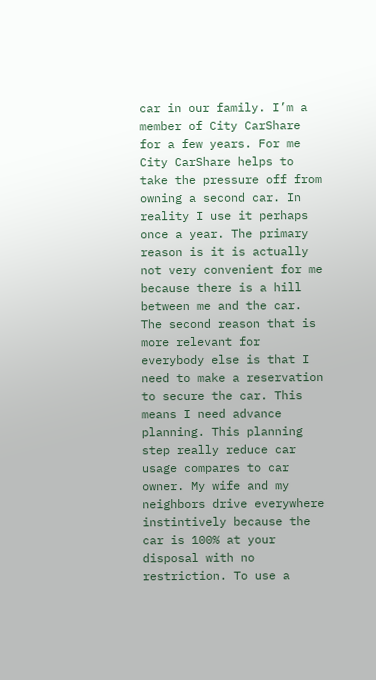car in our family. I’m a member of City CarShare for a few years. For me City CarShare helps to take the pressure off from owning a second car. In reality I use it perhaps once a year. The primary reason is it is actually not very convenient for me because there is a hill between me and the car. The second reason that is more relevant for everybody else is that I need to make a reservation to secure the car. This means I need advance planning. This planning step really reduce car usage compares to car owner. My wife and my neighbors drive everywhere instintively because the car is 100% at your disposal with no restriction. To use a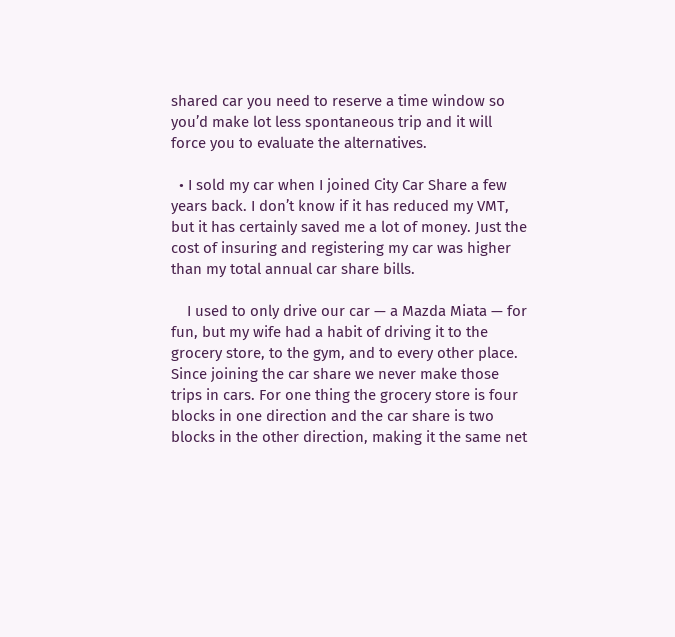shared car you need to reserve a time window so you’d make lot less spontaneous trip and it will force you to evaluate the alternatives.

  • I sold my car when I joined City Car Share a few years back. I don’t know if it has reduced my VMT, but it has certainly saved me a lot of money. Just the cost of insuring and registering my car was higher than my total annual car share bills.

    I used to only drive our car — a Mazda Miata — for fun, but my wife had a habit of driving it to the grocery store, to the gym, and to every other place. Since joining the car share we never make those trips in cars. For one thing the grocery store is four blocks in one direction and the car share is two blocks in the other direction, making it the same net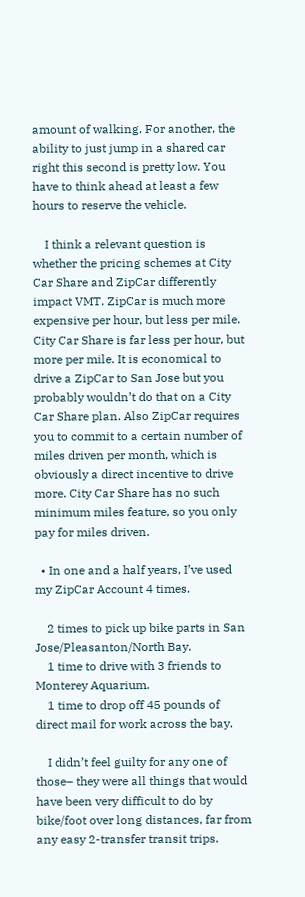amount of walking. For another, the ability to just jump in a shared car right this second is pretty low. You have to think ahead at least a few hours to reserve the vehicle.

    I think a relevant question is whether the pricing schemes at City Car Share and ZipCar differently impact VMT. ZipCar is much more expensive per hour, but less per mile. City Car Share is far less per hour, but more per mile. It is economical to drive a ZipCar to San Jose but you probably wouldn’t do that on a City Car Share plan. Also ZipCar requires you to commit to a certain number of miles driven per month, which is obviously a direct incentive to drive more. City Car Share has no such minimum miles feature, so you only pay for miles driven.

  • In one and a half years, I’ve used my ZipCar Account 4 times.

    2 times to pick up bike parts in San Jose/Pleasanton/North Bay.
    1 time to drive with 3 friends to Monterey Aquarium.
    1 time to drop off 45 pounds of direct mail for work across the bay.

    I didn’t feel guilty for any one of those– they were all things that would have been very difficult to do by bike/foot over long distances, far from any easy 2-transfer transit trips.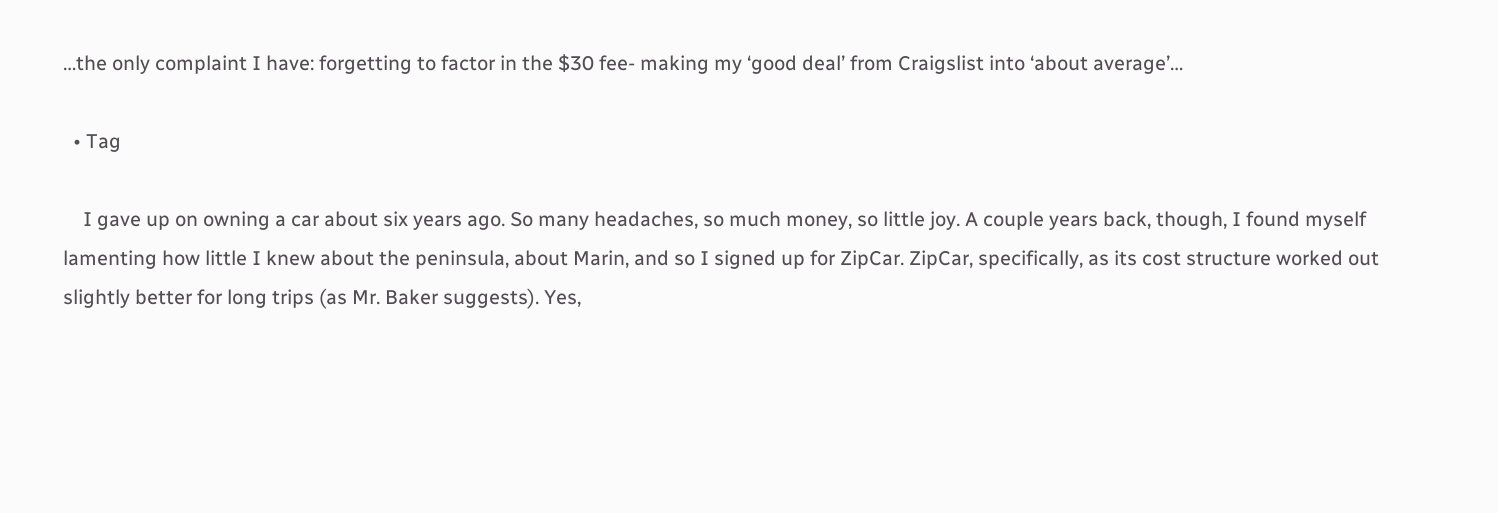…the only complaint I have: forgetting to factor in the $30 fee- making my ‘good deal’ from Craigslist into ‘about average’…

  • Tag

    I gave up on owning a car about six years ago. So many headaches, so much money, so little joy. A couple years back, though, I found myself lamenting how little I knew about the peninsula, about Marin, and so I signed up for ZipCar. ZipCar, specifically, as its cost structure worked out slightly better for long trips (as Mr. Baker suggests). Yes,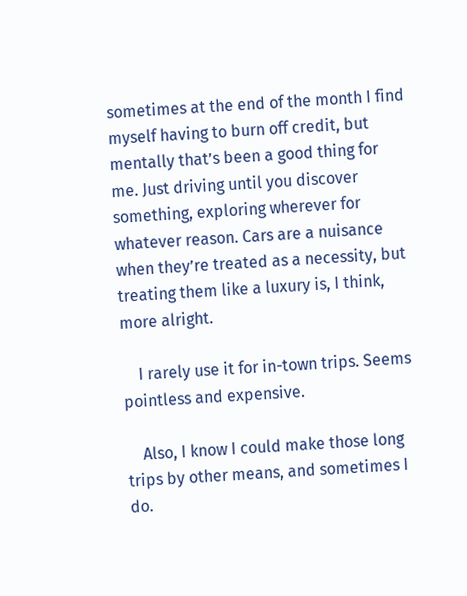sometimes at the end of the month I find myself having to burn off credit, but mentally that’s been a good thing for me. Just driving until you discover something, exploring wherever for whatever reason. Cars are a nuisance when they’re treated as a necessity, but treating them like a luxury is, I think, more alright.

    I rarely use it for in-town trips. Seems pointless and expensive.

    Also, I know I could make those long trips by other means, and sometimes I do.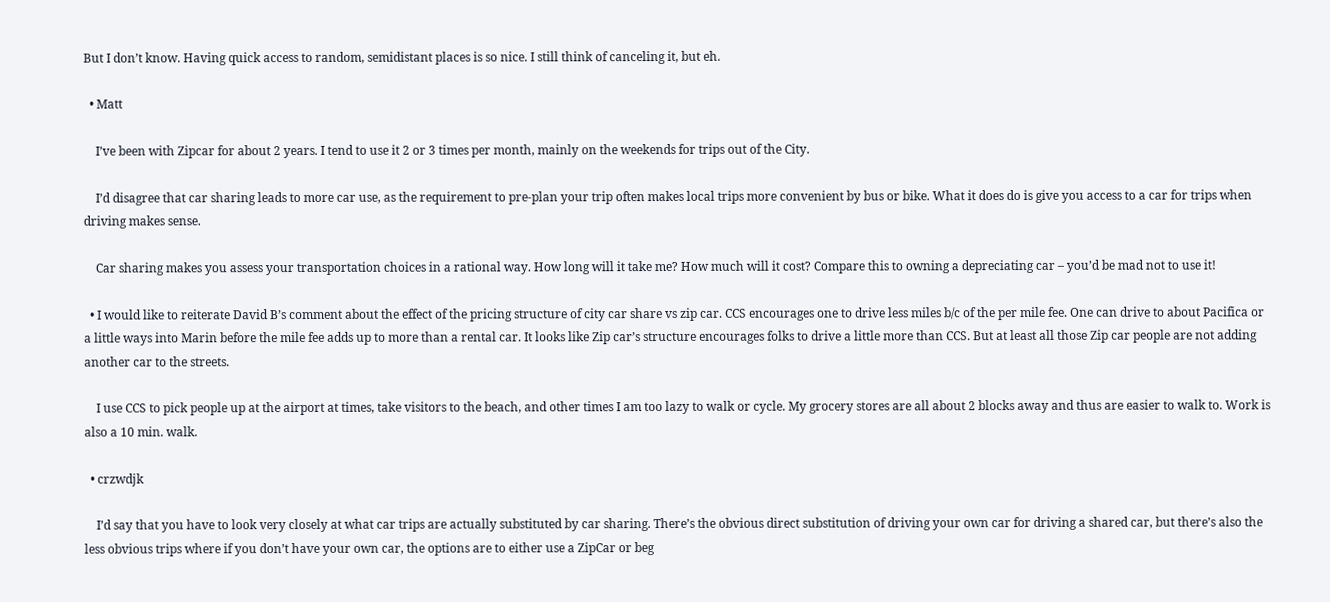But I don’t know. Having quick access to random, semidistant places is so nice. I still think of canceling it, but eh.

  • Matt

    I’ve been with Zipcar for about 2 years. I tend to use it 2 or 3 times per month, mainly on the weekends for trips out of the City.

    I’d disagree that car sharing leads to more car use, as the requirement to pre-plan your trip often makes local trips more convenient by bus or bike. What it does do is give you access to a car for trips when driving makes sense.

    Car sharing makes you assess your transportation choices in a rational way. How long will it take me? How much will it cost? Compare this to owning a depreciating car – you’d be mad not to use it!

  • I would like to reiterate David B’s comment about the effect of the pricing structure of city car share vs zip car. CCS encourages one to drive less miles b/c of the per mile fee. One can drive to about Pacifica or a little ways into Marin before the mile fee adds up to more than a rental car. It looks like Zip car’s structure encourages folks to drive a little more than CCS. But at least all those Zip car people are not adding another car to the streets.

    I use CCS to pick people up at the airport at times, take visitors to the beach, and other times I am too lazy to walk or cycle. My grocery stores are all about 2 blocks away and thus are easier to walk to. Work is also a 10 min. walk.

  • crzwdjk

    I’d say that you have to look very closely at what car trips are actually substituted by car sharing. There’s the obvious direct substitution of driving your own car for driving a shared car, but there’s also the less obvious trips where if you don’t have your own car, the options are to either use a ZipCar or beg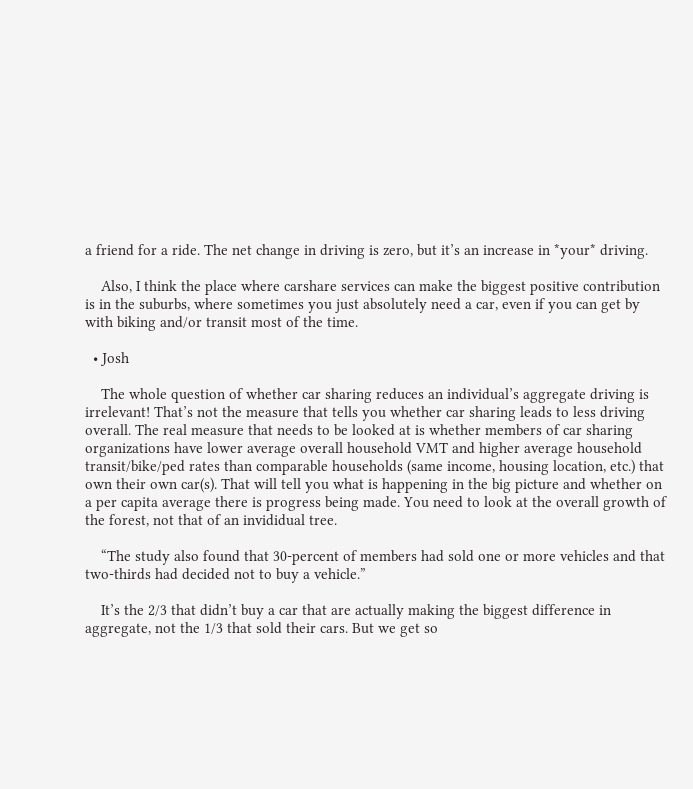a friend for a ride. The net change in driving is zero, but it’s an increase in *your* driving.

    Also, I think the place where carshare services can make the biggest positive contribution is in the suburbs, where sometimes you just absolutely need a car, even if you can get by with biking and/or transit most of the time.

  • Josh

    The whole question of whether car sharing reduces an individual’s aggregate driving is irrelevant! That’s not the measure that tells you whether car sharing leads to less driving overall. The real measure that needs to be looked at is whether members of car sharing organizations have lower average overall household VMT and higher average household transit/bike/ped rates than comparable households (same income, housing location, etc.) that own their own car(s). That will tell you what is happening in the big picture and whether on a per capita average there is progress being made. You need to look at the overall growth of the forest, not that of an invididual tree.

    “The study also found that 30-percent of members had sold one or more vehicles and that two-thirds had decided not to buy a vehicle.”

    It’s the 2/3 that didn’t buy a car that are actually making the biggest difference in aggregate, not the 1/3 that sold their cars. But we get so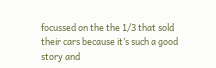focussed on the the 1/3 that sold their cars because it’s such a good story and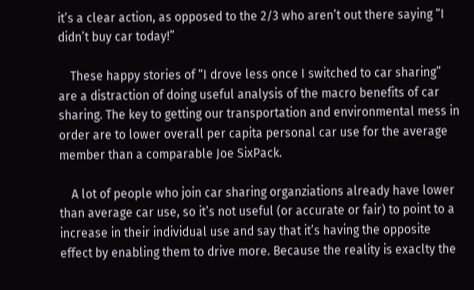it’s a clear action, as opposed to the 2/3 who aren’t out there saying “I didn’t buy car today!”

    These happy stories of “I drove less once I switched to car sharing” are a distraction of doing useful analysis of the macro benefits of car sharing. The key to getting our transportation and environmental mess in order are to lower overall per capita personal car use for the average member than a comparable Joe SixPack.

    A lot of people who join car sharing organziations already have lower than average car use, so it’s not useful (or accurate or fair) to point to a increase in their individual use and say that it’s having the opposite effect by enabling them to drive more. Because the reality is exaclty the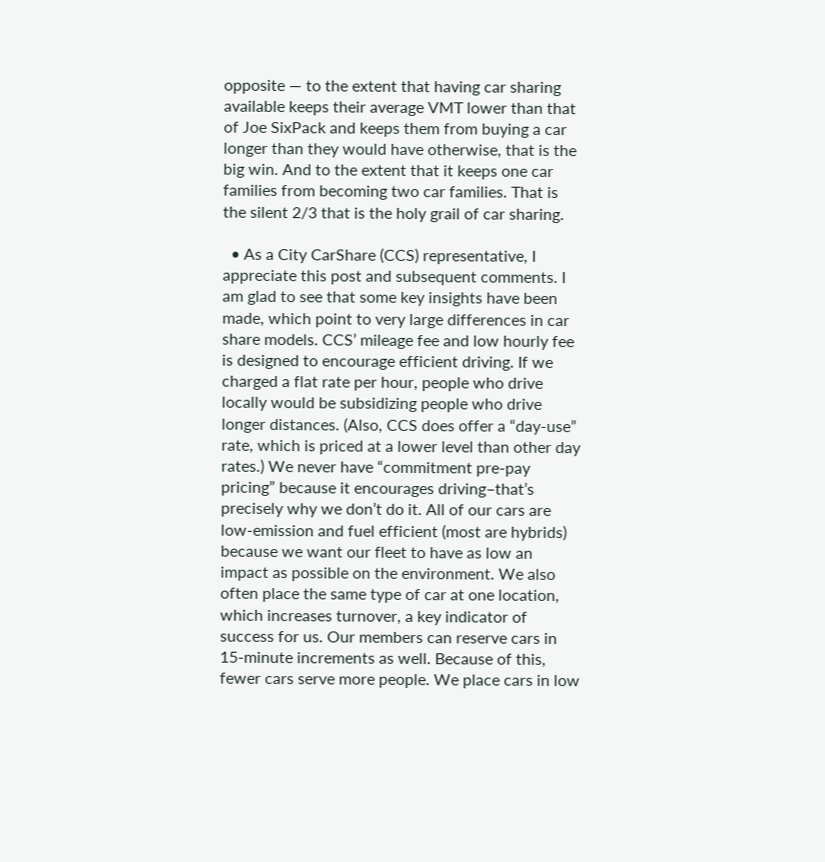opposite — to the extent that having car sharing available keeps their average VMT lower than that of Joe SixPack and keeps them from buying a car longer than they would have otherwise, that is the big win. And to the extent that it keeps one car families from becoming two car families. That is the silent 2/3 that is the holy grail of car sharing.

  • As a City CarShare (CCS) representative, I appreciate this post and subsequent comments. I am glad to see that some key insights have been made, which point to very large differences in car share models. CCS’ mileage fee and low hourly fee is designed to encourage efficient driving. If we charged a flat rate per hour, people who drive locally would be subsidizing people who drive longer distances. (Also, CCS does offer a “day-use” rate, which is priced at a lower level than other day rates.) We never have “commitment pre-pay pricing” because it encourages driving–that’s precisely why we don’t do it. All of our cars are low-emission and fuel efficient (most are hybrids) because we want our fleet to have as low an impact as possible on the environment. We also often place the same type of car at one location, which increases turnover, a key indicator of success for us. Our members can reserve cars in 15-minute increments as well. Because of this, fewer cars serve more people. We place cars in low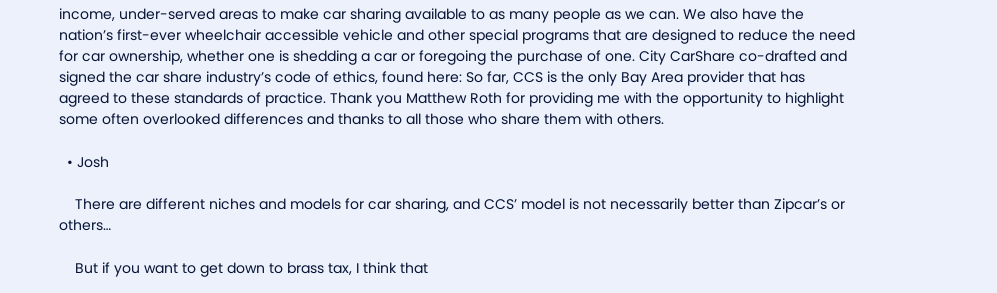income, under-served areas to make car sharing available to as many people as we can. We also have the nation’s first-ever wheelchair accessible vehicle and other special programs that are designed to reduce the need for car ownership, whether one is shedding a car or foregoing the purchase of one. City CarShare co-drafted and signed the car share industry’s code of ethics, found here: So far, CCS is the only Bay Area provider that has agreed to these standards of practice. Thank you Matthew Roth for providing me with the opportunity to highlight some often overlooked differences and thanks to all those who share them with others.

  • Josh

    There are different niches and models for car sharing, and CCS’ model is not necessarily better than Zipcar’s or others…

    But if you want to get down to brass tax, I think that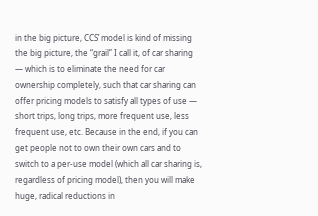in the big picture, CCS’ model is kind of missing the big picture, the “grail” I call it, of car sharing — which is to eliminate the need for car ownership completely, such that car sharing can offer pricing models to satisfy all types of use — short trips, long trips, more frequent use, less frequent use, etc. Because in the end, if you can get people not to own their own cars and to switch to a per-use model (which all car sharing is, regardless of pricing model), then you will make huge, radical reductions in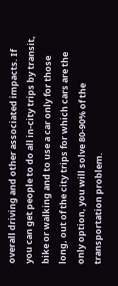overall driving and other associated impacts. If you can get people to do all in-city trips by transit, bike or walking and to use a car only for those long, out of the city trips for which cars are the only option, you will solve 80-90% of the transportation problem.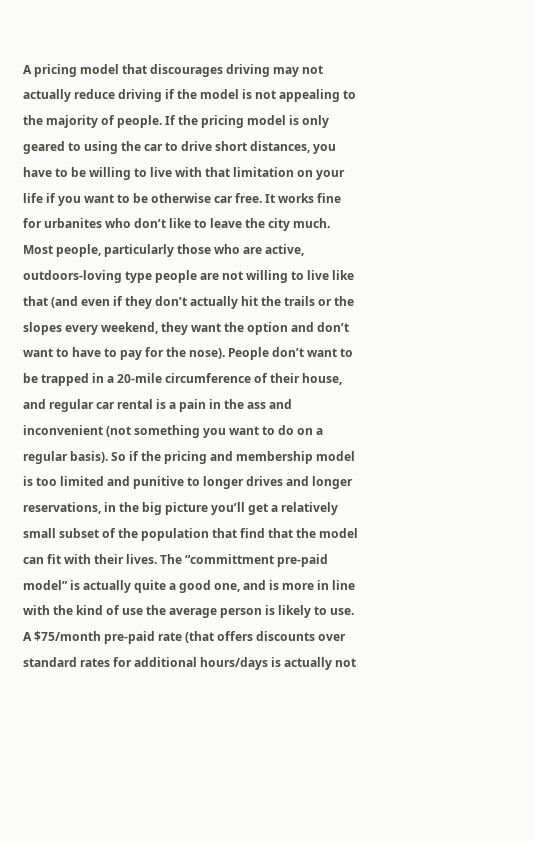A pricing model that discourages driving may not actually reduce driving if the model is not appealing to the majority of people. If the pricing model is only geared to using the car to drive short distances, you have to be willing to live with that limitation on your life if you want to be otherwise car free. It works fine for urbanites who don’t like to leave the city much. Most people, particularly those who are active, outdoors-loving type people are not willing to live like that (and even if they don’t actually hit the trails or the slopes every weekend, they want the option and don’t want to have to pay for the nose). People don’t want to be trapped in a 20-mile circumference of their house, and regular car rental is a pain in the ass and inconvenient (not something you want to do on a regular basis). So if the pricing and membership model is too limited and punitive to longer drives and longer reservations, in the big picture you’ll get a relatively small subset of the population that find that the model can fit with their lives. The “committment pre-paid model” is actually quite a good one, and is more in line with the kind of use the average person is likely to use. A $75/month pre-paid rate (that offers discounts over standard rates for additional hours/days is actually not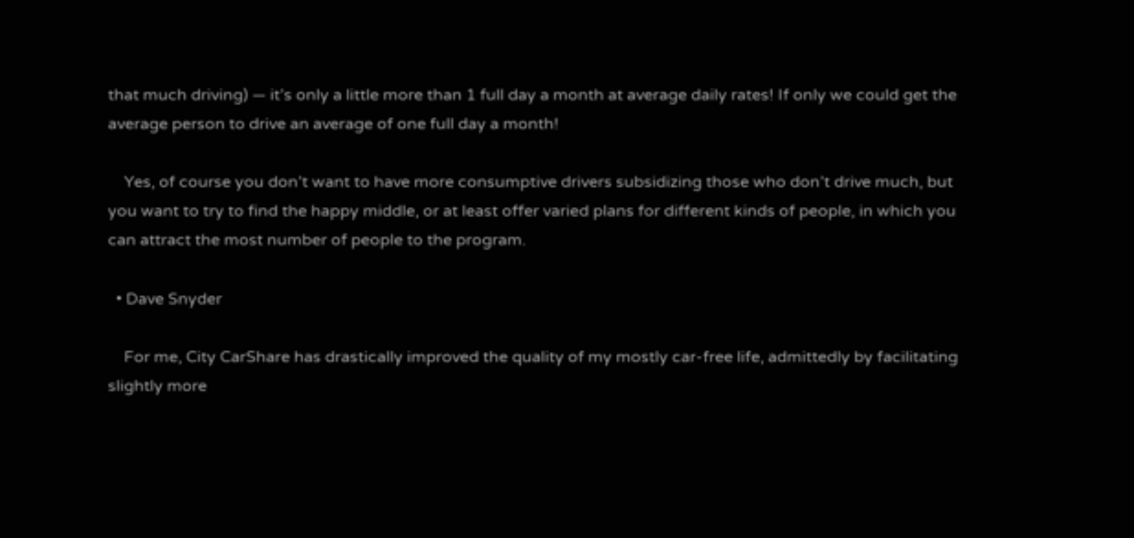that much driving) — it’s only a little more than 1 full day a month at average daily rates! If only we could get the average person to drive an average of one full day a month!

    Yes, of course you don’t want to have more consumptive drivers subsidizing those who don’t drive much, but you want to try to find the happy middle, or at least offer varied plans for different kinds of people, in which you can attract the most number of people to the program.

  • Dave Snyder

    For me, City CarShare has drastically improved the quality of my mostly car-free life, admittedly by facilitating slightly more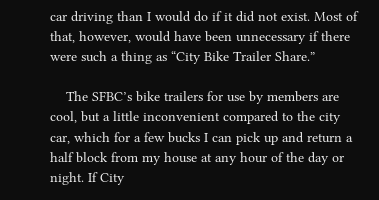car driving than I would do if it did not exist. Most of that, however, would have been unnecessary if there were such a thing as “City Bike Trailer Share.”

    The SFBC’s bike trailers for use by members are cool, but a little inconvenient compared to the city car, which for a few bucks I can pick up and return a half block from my house at any hour of the day or night. If City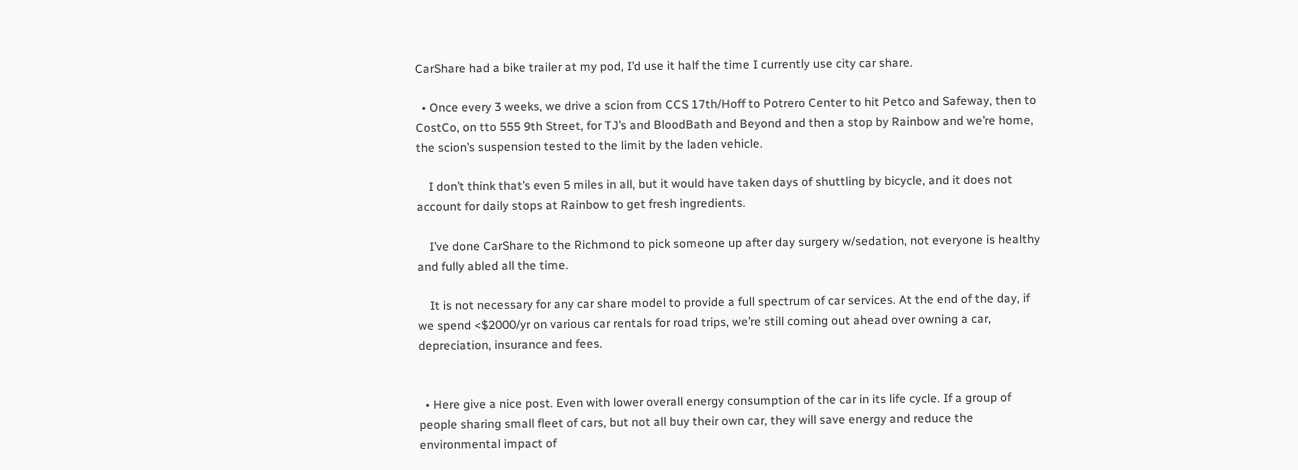CarShare had a bike trailer at my pod, I’d use it half the time I currently use city car share.

  • Once every 3 weeks, we drive a scion from CCS 17th/Hoff to Potrero Center to hit Petco and Safeway, then to CostCo, on tto 555 9th Street, for TJ’s and BloodBath and Beyond and then a stop by Rainbow and we’re home, the scion’s suspension tested to the limit by the laden vehicle.

    I don’t think that’s even 5 miles in all, but it would have taken days of shuttling by bicycle, and it does not account for daily stops at Rainbow to get fresh ingredients.

    I’ve done CarShare to the Richmond to pick someone up after day surgery w/sedation, not everyone is healthy and fully abled all the time.

    It is not necessary for any car share model to provide a full spectrum of car services. At the end of the day, if we spend <$2000/yr on various car rentals for road trips, we’re still coming out ahead over owning a car, depreciation, insurance and fees.


  • Here give a nice post. Even with lower overall energy consumption of the car in its life cycle. If a group of people sharing small fleet of cars, but not all buy their own car, they will save energy and reduce the environmental impact of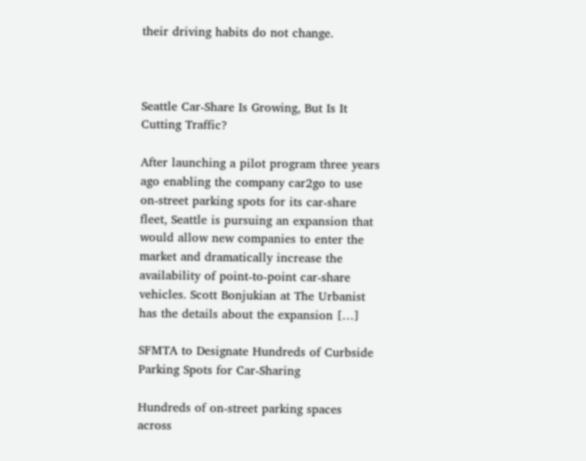their driving habits do not change.



Seattle Car-Share Is Growing, But Is It Cutting Traffic?

After launching a pilot program three years ago enabling the company car2go to use on-street parking spots for its car-share fleet, Seattle is pursuing an expansion that would allow new companies to enter the market and dramatically increase the availability of point-to-point car-share vehicles. Scott Bonjukian at The Urbanist has the details about the expansion […]

SFMTA to Designate Hundreds of Curbside Parking Spots for Car-Sharing

Hundreds of on-street parking spaces across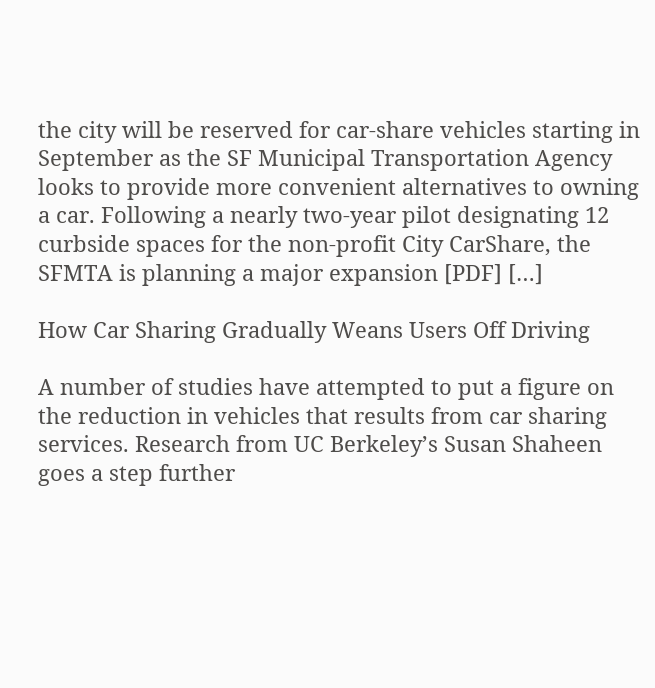the city will be reserved for car-share vehicles starting in September as the SF Municipal Transportation Agency looks to provide more convenient alternatives to owning a car. Following a nearly two-year pilot designating 12 curbside spaces for the non-profit City CarShare, the SFMTA is planning a major expansion [PDF] […]

How Car Sharing Gradually Weans Users Off Driving

A number of studies have attempted to put a figure on the reduction in vehicles that results from car sharing services. Research from UC Berkeley’s Susan Shaheen goes a step further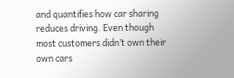and quantifies how car sharing reduces driving. Even though most customers didn’t own their own cars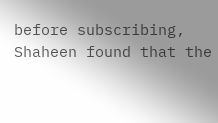before subscribing, Shaheen found that the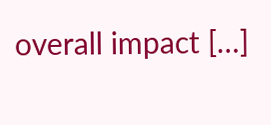overall impact […]